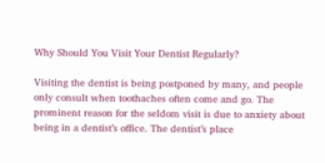Why Should You Visit Your Dentist Regularly?

Visiting the dentist is being postponed by many, and people only consult when toothaches often come and go. The prominent reason for the seldom visit is due to anxiety about being in a dentist’s office. The dentist’s place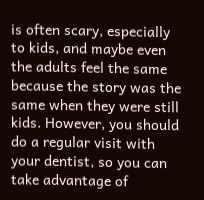is often scary, especially to kids, and maybe even the adults feel the same because the story was the same when they were still kids. However, you should do a regular visit with your dentist, so you can take advantage of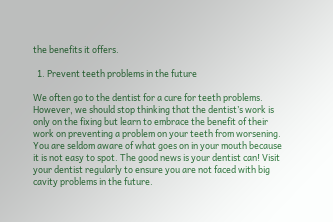the benefits it offers.

  1. Prevent teeth problems in the future

We often go to the dentist for a cure for teeth problems. However, we should stop thinking that the dentist’s work is only on the fixing but learn to embrace the benefit of their work on preventing a problem on your teeth from worsening. You are seldom aware of what goes on in your mouth because it is not easy to spot. The good news is your dentist can! Visit your dentist regularly to ensure you are not faced with big cavity problems in the future.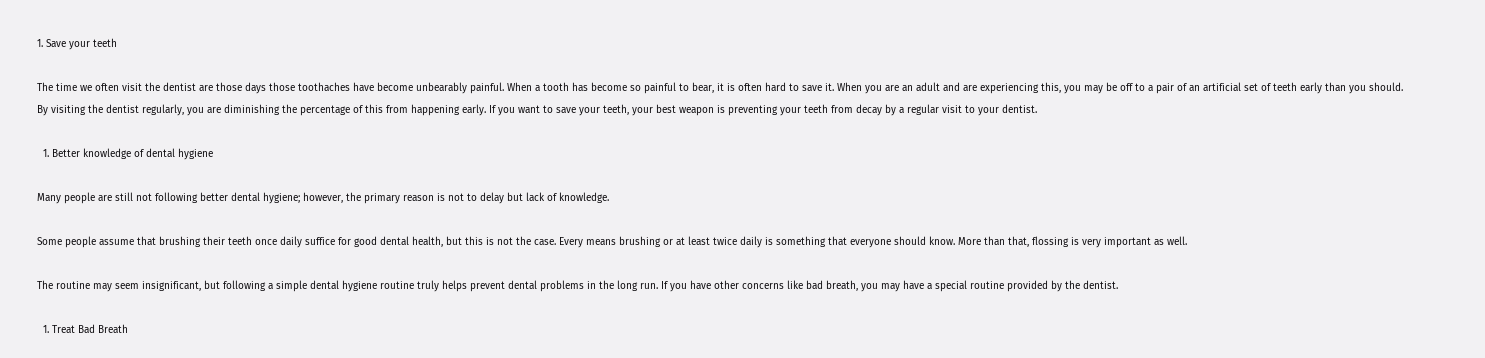1. Save your teeth

The time we often visit the dentist are those days those toothaches have become unbearably painful. When a tooth has become so painful to bear, it is often hard to save it. When you are an adult and are experiencing this, you may be off to a pair of an artificial set of teeth early than you should. By visiting the dentist regularly, you are diminishing the percentage of this from happening early. If you want to save your teeth, your best weapon is preventing your teeth from decay by a regular visit to your dentist.

  1. Better knowledge of dental hygiene

Many people are still not following better dental hygiene; however, the primary reason is not to delay but lack of knowledge.

Some people assume that brushing their teeth once daily suffice for good dental health, but this is not the case. Every means brushing or at least twice daily is something that everyone should know. More than that, flossing is very important as well.

The routine may seem insignificant, but following a simple dental hygiene routine truly helps prevent dental problems in the long run. If you have other concerns like bad breath, you may have a special routine provided by the dentist.

  1. Treat Bad Breath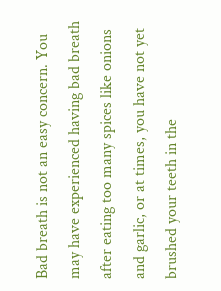Bad breath is not an easy concern. You may have experienced having bad breath after eating too many spices like onions and garlic, or at times, you have not yet brushed your teeth in the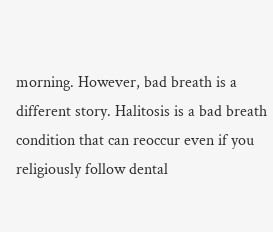morning. However, bad breath is a different story. Halitosis is a bad breath condition that can reoccur even if you religiously follow dental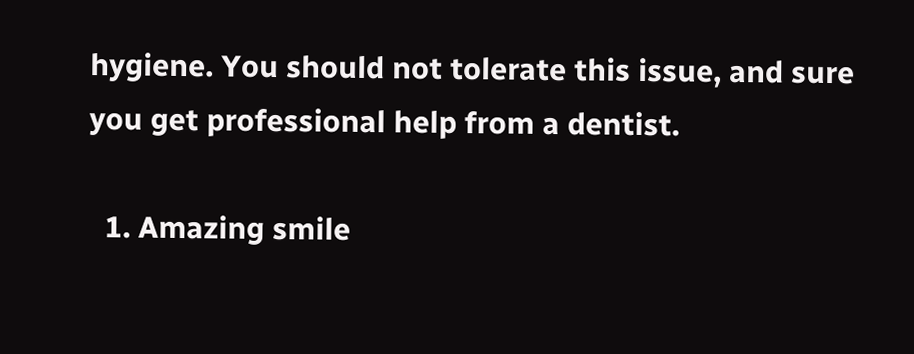hygiene. You should not tolerate this issue, and sure you get professional help from a dentist.

  1. Amazing smile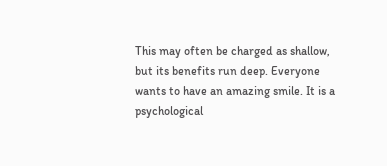This may often be charged as shallow, but its benefits run deep. Everyone wants to have an amazing smile. It is a psychological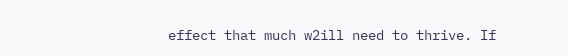effect that much w2ill need to thrive. If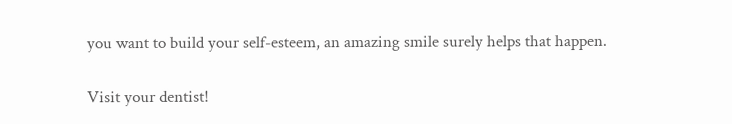you want to build your self-esteem, an amazing smile surely helps that happen.

Visit your dentist!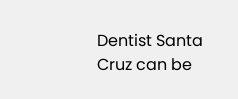Dentist Santa Cruz can be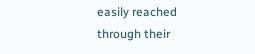easily reached through their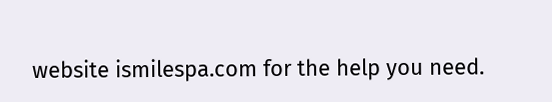website ismilespa.com for the help you need.